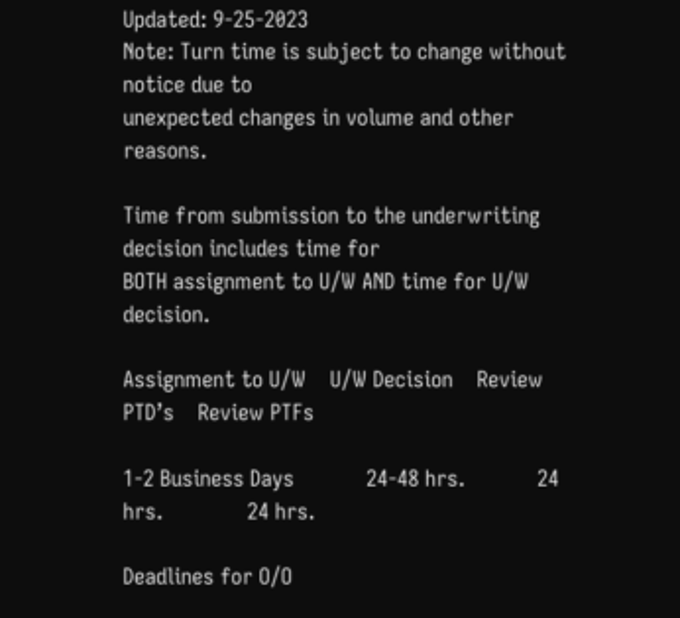Updated: 9-25-2023
Note: Turn time is subject to change without notice due to
unexpected changes in volume and other reasons.

Time from submission to the underwriting decision includes time for
BOTH assignment to U/W AND time for U/W decision.

Assignment to U/W    U/W Decision    Review PTD’s    Review PTFs

1-2 Business Days            24-48 hrs.            24 hrs.              24 hrs.

Deadlines for O/O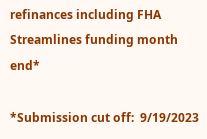refinances including FHA Streamlines funding month end*

*Submission cut off:  9/19/2023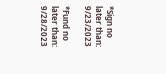*Sign no later than:   9/23/2023

*Fund no later than:  9/28/2023